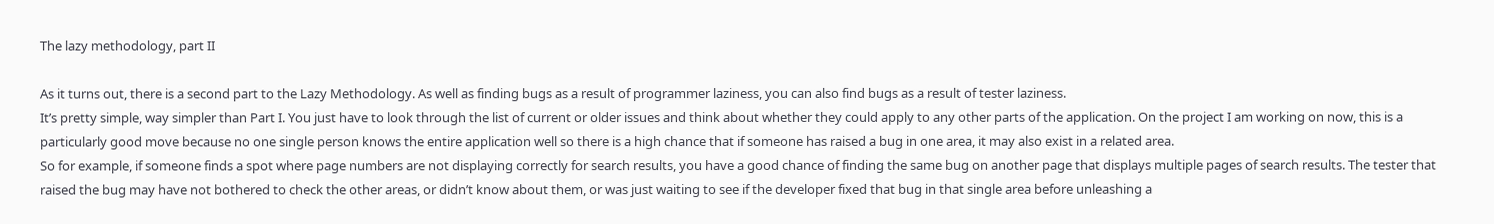The lazy methodology, part II

As it turns out, there is a second part to the Lazy Methodology. As well as finding bugs as a result of programmer laziness, you can also find bugs as a result of tester laziness.
It’s pretty simple, way simpler than Part I. You just have to look through the list of current or older issues and think about whether they could apply to any other parts of the application. On the project I am working on now, this is a particularly good move because no one single person knows the entire application well so there is a high chance that if someone has raised a bug in one area, it may also exist in a related area.
So for example, if someone finds a spot where page numbers are not displaying correctly for search results, you have a good chance of finding the same bug on another page that displays multiple pages of search results. The tester that raised the bug may have not bothered to check the other areas, or didn’t know about them, or was just waiting to see if the developer fixed that bug in that single area before unleashing a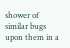shower of similar bugs upon them in a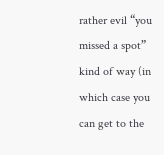rather evil “you missed a spot” kind of way (in which case you can get to the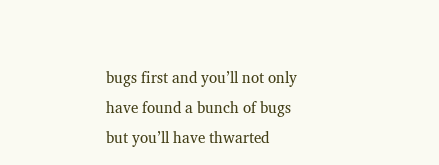bugs first and you’ll not only have found a bunch of bugs but you’ll have thwarted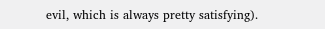evil, which is always pretty satisfying).